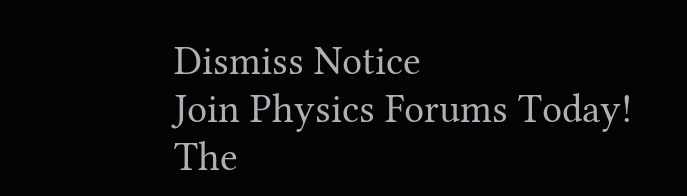Dismiss Notice
Join Physics Forums Today!
The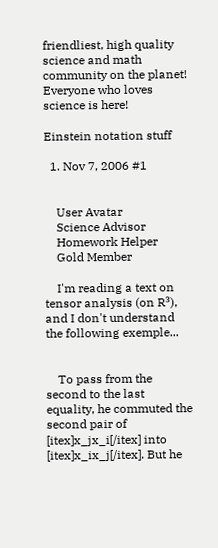friendliest, high quality science and math community on the planet! Everyone who loves science is here!

Einstein notation stuff

  1. Nov 7, 2006 #1


    User Avatar
    Science Advisor
    Homework Helper
    Gold Member

    I'm reading a text on tensor analysis (on R³), and I don't understand the following exemple...


    To pass from the second to the last equality, he commuted the second pair of [itex]x_jx_i[/itex] into [itex]x_ix_j[/itex]. But he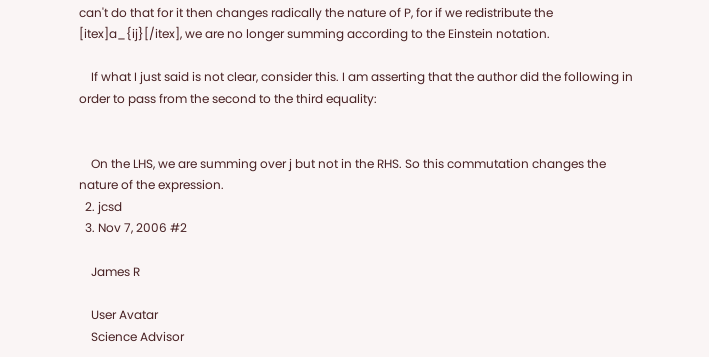can't do that for it then changes radically the nature of P, for if we redistribute the [itex]a_{ij}[/itex], we are no longer summing according to the Einstein notation.

    If what I just said is not clear, consider this. I am asserting that the author did the following in order to pass from the second to the third equality:


    On the LHS, we are summing over j but not in the RHS. So this commutation changes the nature of the expression.
  2. jcsd
  3. Nov 7, 2006 #2

    James R

    User Avatar
    Science Advisor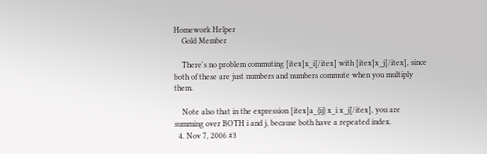Homework Helper
    Gold Member

    There's no problem commuting [itex]x_i[/itex] with [itex]x_j[/itex], since both of these are just numbers and numbers commute when you multiply them.

    Note also that in the expression [itex]a_{ij} x_i x_j[/itex], you are summing over BOTH i and j, because both have a repeated index.
  4. Nov 7, 2006 #3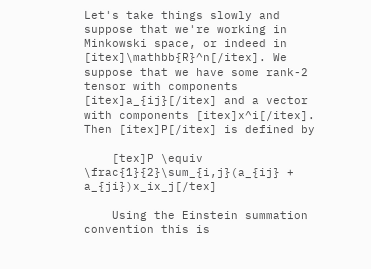Let's take things slowly and suppose that we're working in Minkowski space, or indeed in [itex]\mathbb{R}^n[/itex]. We suppose that we have some rank-2 tensor with components [itex]a_{ij}[/itex] and a vector with components [itex]x^i[/itex]. Then [itex]P[/itex] is defined by

    [tex]P \equiv \frac{1}{2}\sum_{i,j}(a_{ij} + a_{ji})x_ix_j[/tex]

    Using the Einstein summation convention this is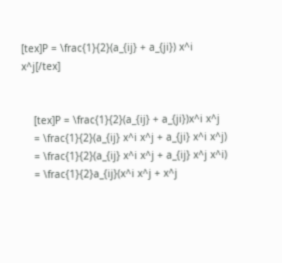[tex]P = \frac{1}{2}(a_{ij} + a_{ji}) x^i x^j[/tex]


    [tex]P = \frac{1}{2}(a_{ij} + a_{ji})x^i x^j
    = \frac{1}{2}(a_{ij} x^i x^j + a_{ji} x^i x^j)
    = \frac{1}{2}(a_{ij} x^i x^j + a_{ij} x^j x^i)
    = \frac{1}{2}a_{ij}(x^i x^j + x^j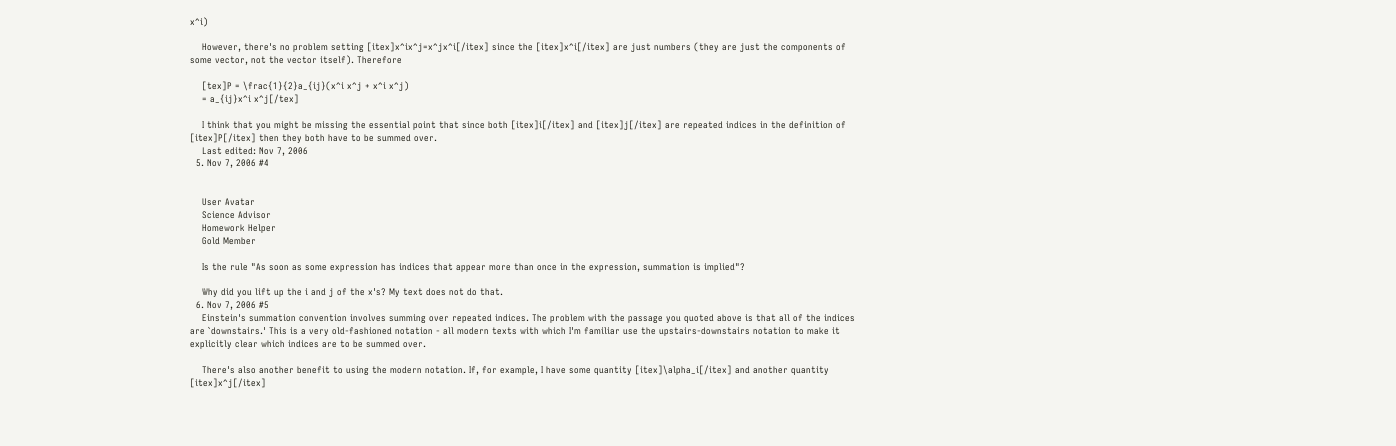x^i)

    However, there's no problem setting [itex]x^ix^j=x^jx^i[/itex] since the [itex]x^i[/itex] are just numbers (they are just the components of some vector, not the vector itself). Therefore

    [tex]P = \frac{1}{2}a_{ij}(x^i x^j + x^i x^j)
    = a_{ij}x^i x^j[/tex]

    I think that you might be missing the essential point that since both [itex]i[/itex] and [itex]j[/itex] are repeated indices in the definition of [itex]P[/itex] then they both have to be summed over.
    Last edited: Nov 7, 2006
  5. Nov 7, 2006 #4


    User Avatar
    Science Advisor
    Homework Helper
    Gold Member

    Is the rule "As soon as some expression has indices that appear more than once in the expression, summation is implied"?

    Why did you lift up the i and j of the x's? My text does not do that.
  6. Nov 7, 2006 #5
    Einstein's summation convention involves summing over repeated indices. The problem with the passage you quoted above is that all of the indices are `downstairs.' This is a very old-fashioned notation - all modern texts with which I'm familiar use the upstairs-downstairs notation to make it explicitly clear which indices are to be summed over.

    There's also another benefit to using the modern notation. If, for example, I have some quantity [itex]\alpha_i[/itex] and another quantity [itex]x^j[/itex]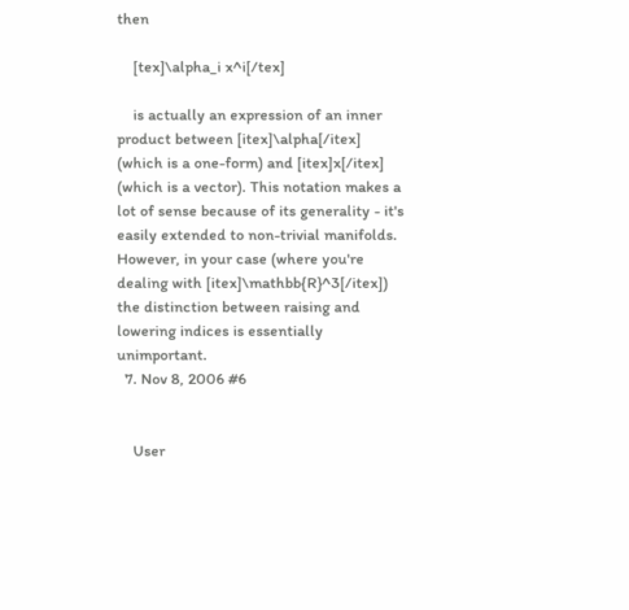then

    [tex]\alpha_i x^i[/tex]

    is actually an expression of an inner product between [itex]\alpha[/itex] (which is a one-form) and [itex]x[/itex] (which is a vector). This notation makes a lot of sense because of its generality - it's easily extended to non-trivial manifolds. However, in your case (where you're dealing with [itex]\mathbb{R}^3[/itex]) the distinction between raising and lowering indices is essentially unimportant.
  7. Nov 8, 2006 #6


    User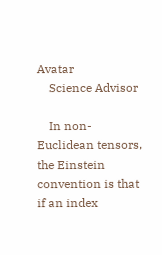Avatar
    Science Advisor

    In non-Euclidean tensors, the Einstein convention is that if an index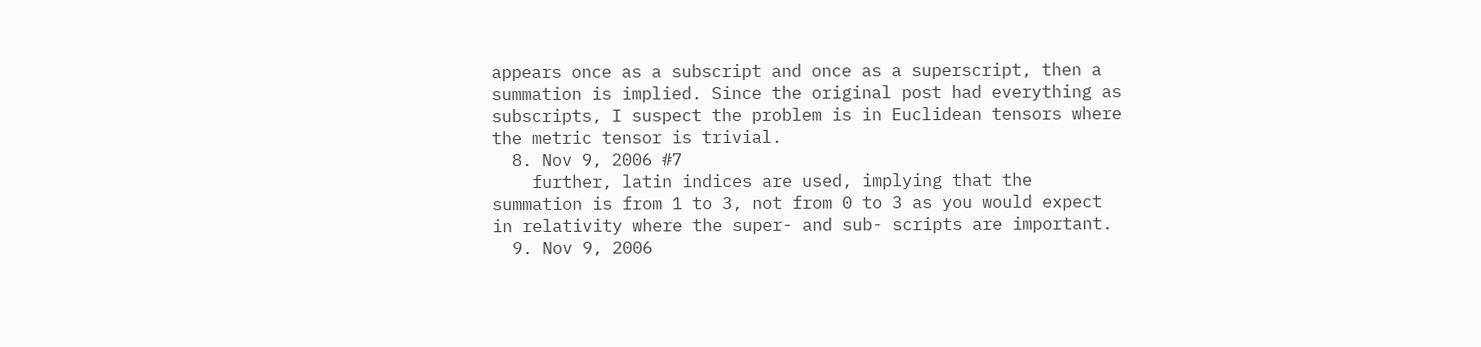appears once as a subscript and once as a superscript, then a summation is implied. Since the original post had everything as subscripts, I suspect the problem is in Euclidean tensors where the metric tensor is trivial.
  8. Nov 9, 2006 #7
    further, latin indices are used, implying that the summation is from 1 to 3, not from 0 to 3 as you would expect in relativity where the super- and sub- scripts are important.
  9. Nov 9, 2006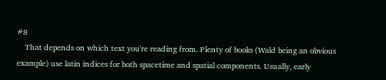#8
    That depends on which text you're reading from. Plenty of books (Wald being an obvious example) use latin indices for both spacetime and spatial components. Usually, early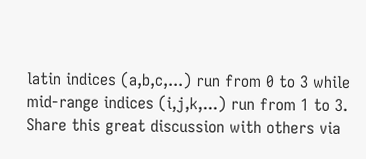latin indices (a,b,c,...) run from 0 to 3 while mid-range indices (i,j,k,...) run from 1 to 3.
Share this great discussion with others via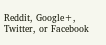Reddit, Google+, Twitter, or Facebook